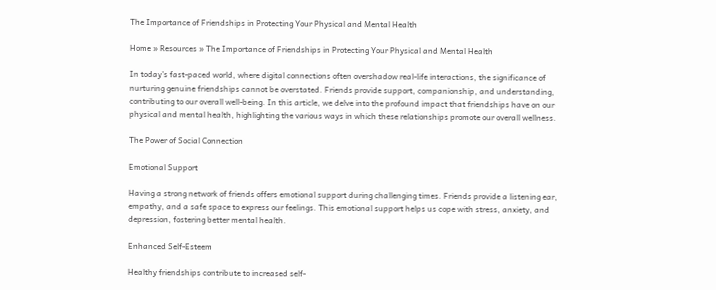The Importance of Friendships in Protecting Your Physical and Mental Health

Home » Resources » The Importance of Friendships in Protecting Your Physical and Mental Health

In today’s fast-paced world, where digital connections often overshadow real-life interactions, the significance of nurturing genuine friendships cannot be overstated. Friends provide support, companionship, and understanding, contributing to our overall well-being. In this article, we delve into the profound impact that friendships have on our physical and mental health, highlighting the various ways in which these relationships promote our overall wellness.

The Power of Social Connection

Emotional Support

Having a strong network of friends offers emotional support during challenging times. Friends provide a listening ear, empathy, and a safe space to express our feelings. This emotional support helps us cope with stress, anxiety, and depression, fostering better mental health.

Enhanced Self-Esteem

Healthy friendships contribute to increased self-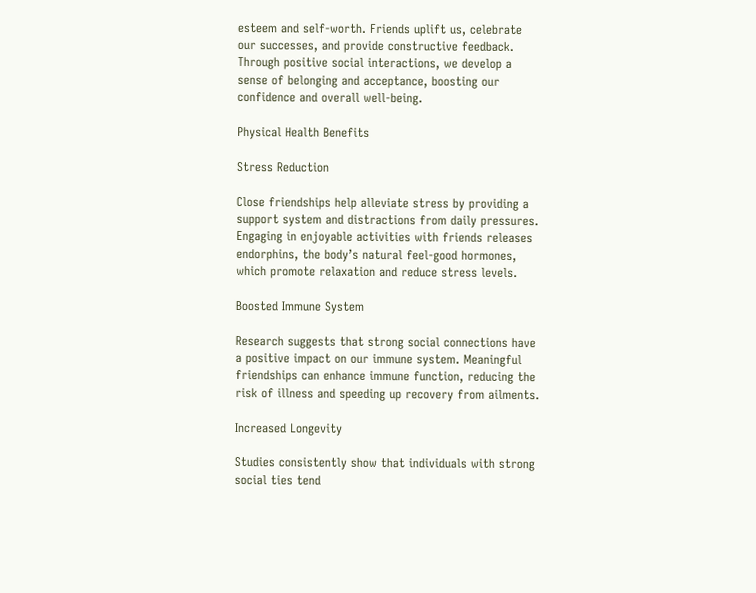esteem and self-worth. Friends uplift us, celebrate our successes, and provide constructive feedback. Through positive social interactions, we develop a sense of belonging and acceptance, boosting our confidence and overall well-being.

Physical Health Benefits

Stress Reduction

Close friendships help alleviate stress by providing a support system and distractions from daily pressures. Engaging in enjoyable activities with friends releases endorphins, the body’s natural feel-good hormones, which promote relaxation and reduce stress levels.

Boosted Immune System

Research suggests that strong social connections have a positive impact on our immune system. Meaningful friendships can enhance immune function, reducing the risk of illness and speeding up recovery from ailments.

Increased Longevity

Studies consistently show that individuals with strong social ties tend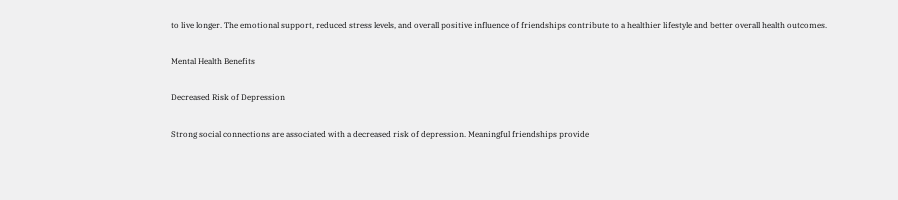to live longer. The emotional support, reduced stress levels, and overall positive influence of friendships contribute to a healthier lifestyle and better overall health outcomes.

Mental Health Benefits

Decreased Risk of Depression

Strong social connections are associated with a decreased risk of depression. Meaningful friendships provide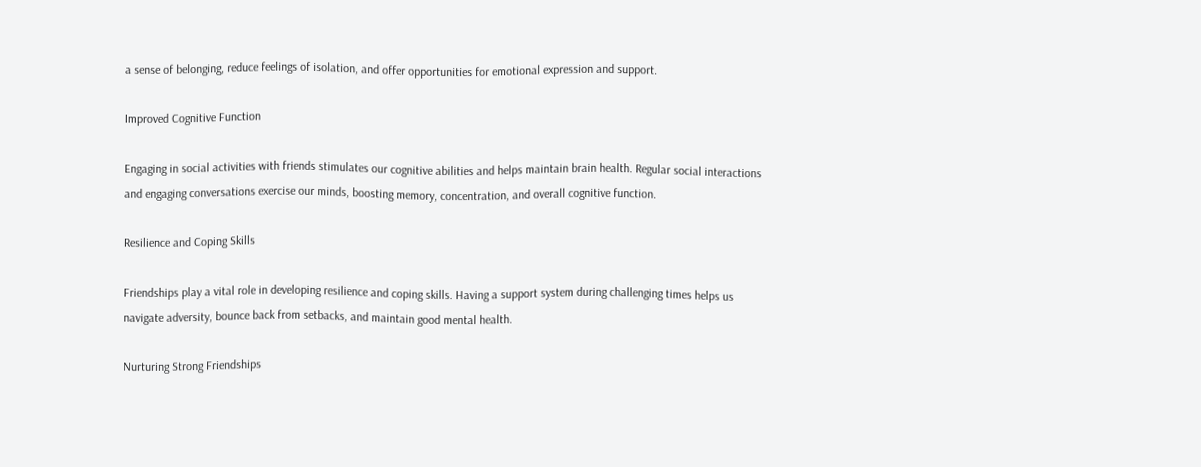a sense of belonging, reduce feelings of isolation, and offer opportunities for emotional expression and support.

Improved Cognitive Function

Engaging in social activities with friends stimulates our cognitive abilities and helps maintain brain health. Regular social interactions and engaging conversations exercise our minds, boosting memory, concentration, and overall cognitive function.

Resilience and Coping Skills

Friendships play a vital role in developing resilience and coping skills. Having a support system during challenging times helps us navigate adversity, bounce back from setbacks, and maintain good mental health.

Nurturing Strong Friendships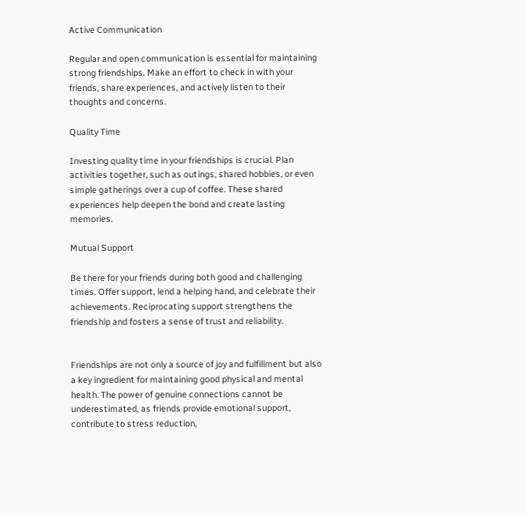Active Communication

Regular and open communication is essential for maintaining strong friendships. Make an effort to check in with your friends, share experiences, and actively listen to their thoughts and concerns.

Quality Time

Investing quality time in your friendships is crucial. Plan activities together, such as outings, shared hobbies, or even simple gatherings over a cup of coffee. These shared experiences help deepen the bond and create lasting memories.

Mutual Support

Be there for your friends during both good and challenging times. Offer support, lend a helping hand, and celebrate their achievements. Reciprocating support strengthens the friendship and fosters a sense of trust and reliability.


Friendships are not only a source of joy and fulfillment but also a key ingredient for maintaining good physical and mental health. The power of genuine connections cannot be underestimated, as friends provide emotional support, contribute to stress reduction,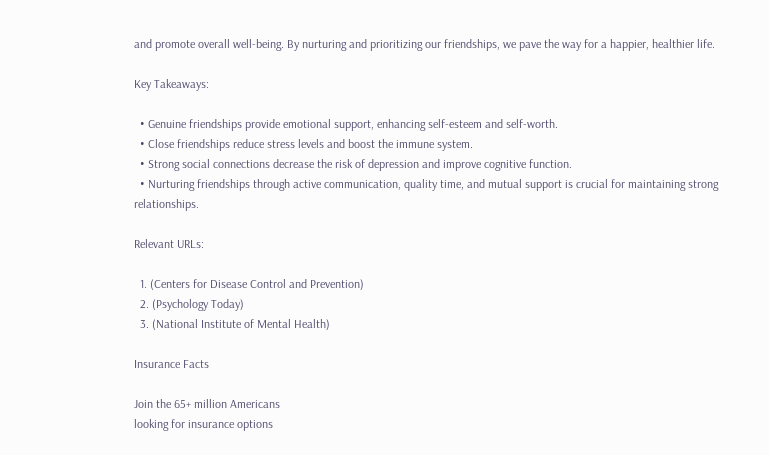and promote overall well-being. By nurturing and prioritizing our friendships, we pave the way for a happier, healthier life.

Key Takeaways:

  • Genuine friendships provide emotional support, enhancing self-esteem and self-worth.
  • Close friendships reduce stress levels and boost the immune system.
  • Strong social connections decrease the risk of depression and improve cognitive function.
  • Nurturing friendships through active communication, quality time, and mutual support is crucial for maintaining strong relationships.

Relevant URLs:

  1. (Centers for Disease Control and Prevention)
  2. (Psychology Today)
  3. (National Institute of Mental Health)

Insurance Facts

Join the 65+ million Americans
looking for insurance options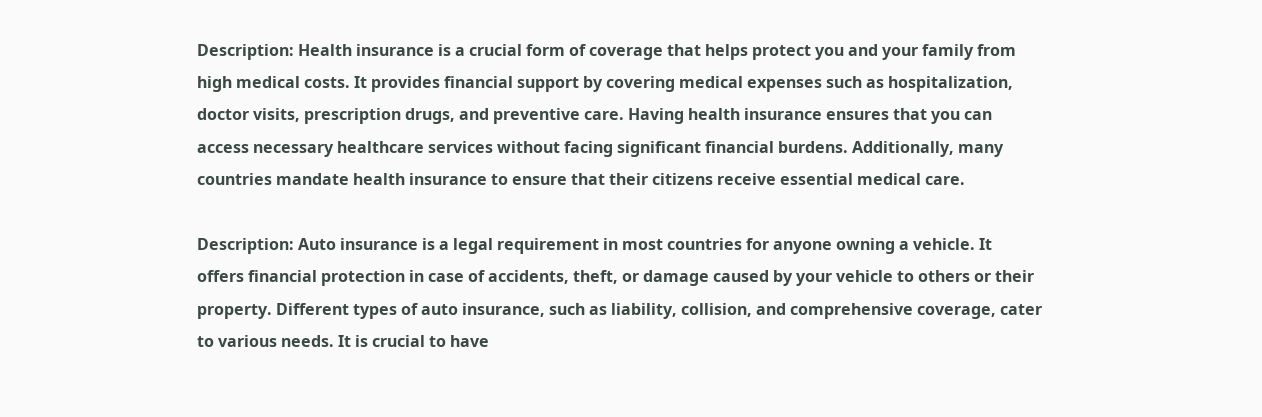Description: Health insurance is a crucial form of coverage that helps protect you and your family from high medical costs. It provides financial support by covering medical expenses such as hospitalization, doctor visits, prescription drugs, and preventive care. Having health insurance ensures that you can access necessary healthcare services without facing significant financial burdens. Additionally, many countries mandate health insurance to ensure that their citizens receive essential medical care.

Description: Auto insurance is a legal requirement in most countries for anyone owning a vehicle. It offers financial protection in case of accidents, theft, or damage caused by your vehicle to others or their property. Different types of auto insurance, such as liability, collision, and comprehensive coverage, cater to various needs. It is crucial to have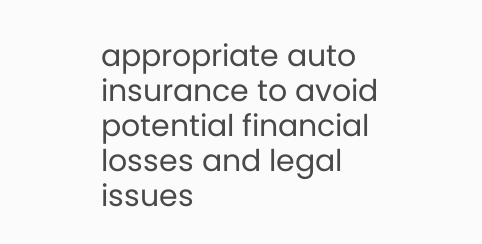appropriate auto insurance to avoid potential financial losses and legal issues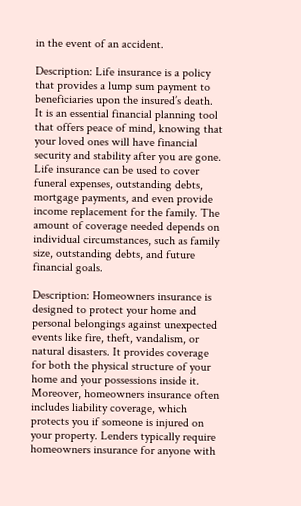in the event of an accident.

Description: Life insurance is a policy that provides a lump sum payment to beneficiaries upon the insured’s death. It is an essential financial planning tool that offers peace of mind, knowing that your loved ones will have financial security and stability after you are gone. Life insurance can be used to cover funeral expenses, outstanding debts, mortgage payments, and even provide income replacement for the family. The amount of coverage needed depends on individual circumstances, such as family size, outstanding debts, and future financial goals.

Description: Homeowners insurance is designed to protect your home and personal belongings against unexpected events like fire, theft, vandalism, or natural disasters. It provides coverage for both the physical structure of your home and your possessions inside it. Moreover, homeowners insurance often includes liability coverage, which protects you if someone is injured on your property. Lenders typically require homeowners insurance for anyone with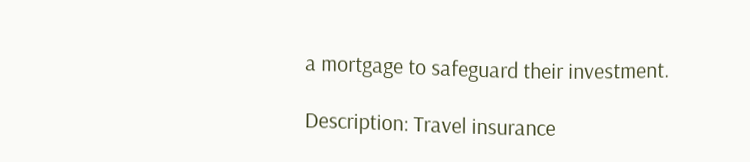a mortgage to safeguard their investment.

Description: Travel insurance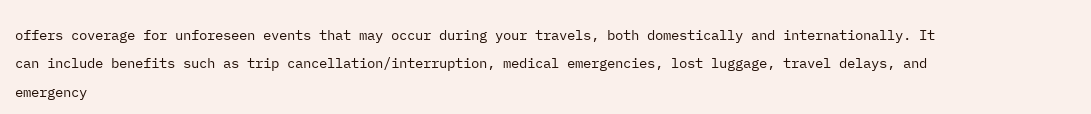offers coverage for unforeseen events that may occur during your travels, both domestically and internationally. It can include benefits such as trip cancellation/interruption, medical emergencies, lost luggage, travel delays, and emergency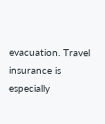evacuation. Travel insurance is especially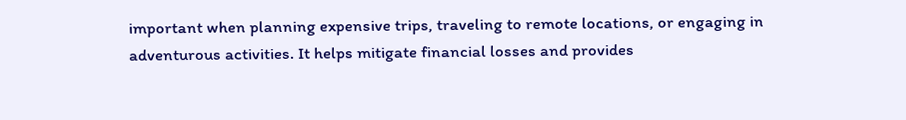important when planning expensive trips, traveling to remote locations, or engaging in adventurous activities. It helps mitigate financial losses and provides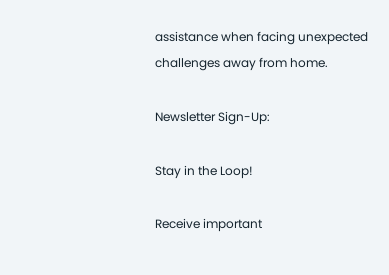assistance when facing unexpected challenges away from home.

Newsletter Sign-Up:

Stay in the Loop!

Receive important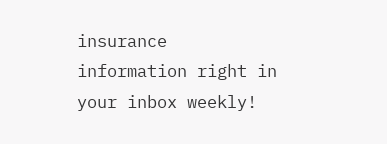insurance information right in your inbox weekly!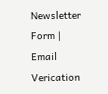Newsletter Form | Email Verication